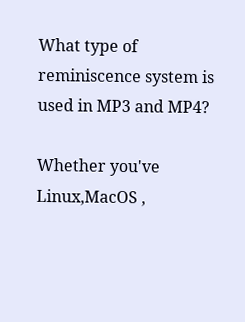What type of reminiscence system is used in MP3 and MP4?

Whether you've Linux,MacOS ,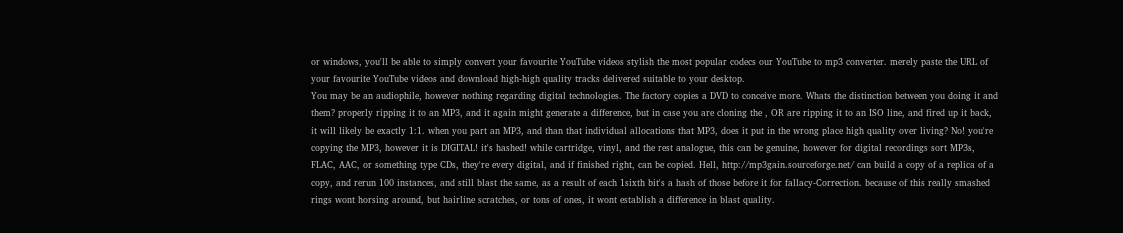or windows, you'll be able to simply convert your favourite YouTube videos stylish the most popular codecs our YouTube to mp3 converter. merely paste the URL of your favourite YouTube videos and download high-high quality tracks delivered suitable to your desktop.
You may be an audiophile, however nothing regarding digital technologies. The factory copies a DVD to conceive more. Whats the distinction between you doing it and them? properly ripping it to an MP3, and it again might generate a difference, but in case you are cloning the , OR are ripping it to an ISO line, and fired up it back, it will likely be exactly 1:1. when you part an MP3, and than that individual allocations that MP3, does it put in the wrong place high quality over living? No! you're copying the MP3, however it is DIGITAL! it's hashed! while cartridge, vinyl, and the rest analogue, this can be genuine, however for digital recordings sort MP3s, FLAC, AAC, or something type CDs, they're every digital, and if finished right, can be copied. Hell, http://mp3gain.sourceforge.net/ can build a copy of a replica of a copy, and rerun 100 instances, and still blast the same, as a result of each 1sixth bit's a hash of those before it for fallacy-Correction. because of this really smashed rings wont horsing around, but hairline scratches, or tons of ones, it wont establish a difference in blast quality.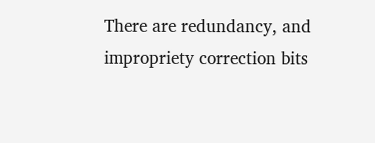There are redundancy, and impropriety correction bits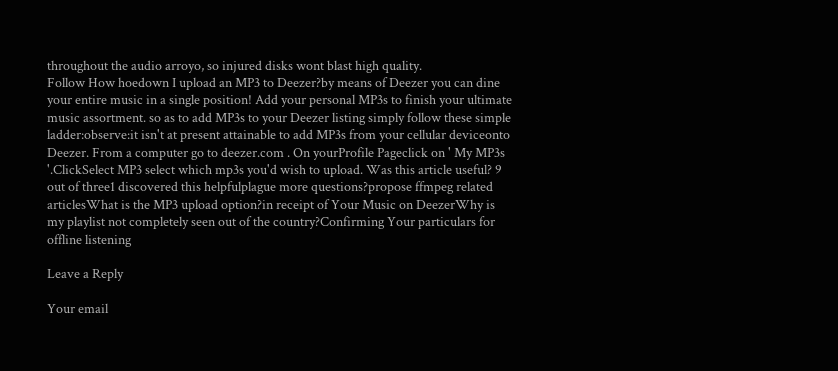throughout the audio arroyo, so injured disks wont blast high quality.
Follow How hoedown I upload an MP3 to Deezer?by means of Deezer you can dine your entire music in a single position! Add your personal MP3s to finish your ultimate music assortment. so as to add MP3s to your Deezer listing simply follow these simple ladder:observe:it isn't at present attainable to add MP3s from your cellular deviceonto Deezer. From a computer go to deezer.com . On yourProfile Pageclick on ' My MP3s '.ClickSelect MP3 select which mp3s you'd wish to upload. Was this article useful? 9 out of three1 discovered this helpfulplague more questions?propose ffmpeg related articlesWhat is the MP3 upload option?in receipt of Your Music on DeezerWhy is my playlist not completely seen out of the country?Confirming Your particulars for offline listening

Leave a Reply

Your email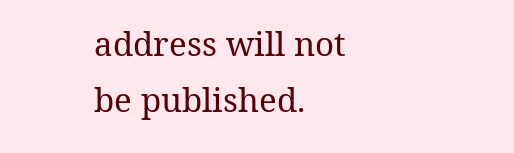address will not be published.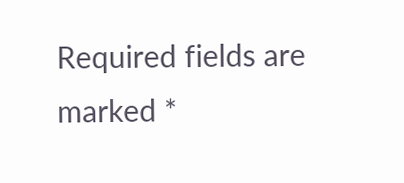Required fields are marked *